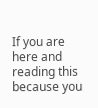If you are here and reading this because you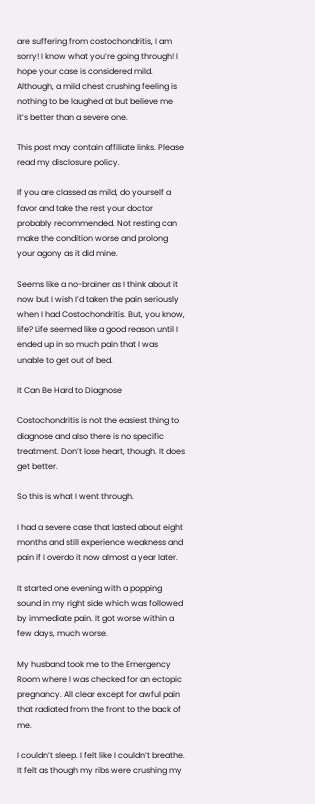are suffering from costochondritis, I am sorry! I know what you’re going through! I hope your case is considered mild. Although, a mild chest crushing feeling is nothing to be laughed at but believe me it’s better than a severe one.

This post may contain affiliate links. Please read my disclosure policy.

If you are classed as mild, do yourself a favor and take the rest your doctor probably recommended. Not resting can make the condition worse and prolong your agony as it did mine.

Seems like a no-brainer as I think about it now but I wish I’d taken the pain seriously when I had Costochondritis. But, you know, life? Life seemed like a good reason until I ended up in so much pain that I was unable to get out of bed.

It Can Be Hard to Diagnose

Costochondritis is not the easiest thing to diagnose and also there is no specific treatment. Don’t lose heart, though. It does get better.

So this is what I went through.

I had a severe case that lasted about eight months and still experience weakness and pain if I overdo it now almost a year later.

It started one evening with a popping sound in my right side which was followed by immediate pain. It got worse within a few days, much worse.

My husband took me to the Emergency Room where I was checked for an ectopic pregnancy. All clear except for awful pain that radiated from the front to the back of me.

I couldn’t sleep. I felt like I couldn’t breathe. It felt as though my ribs were crushing my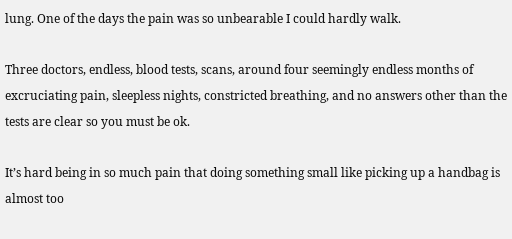lung. One of the days the pain was so unbearable I could hardly walk.

Three doctors, endless, blood tests, scans, around four seemingly endless months of excruciating pain, sleepless nights, constricted breathing, and no answers other than the tests are clear so you must be ok.

It’s hard being in so much pain that doing something small like picking up a handbag is almost too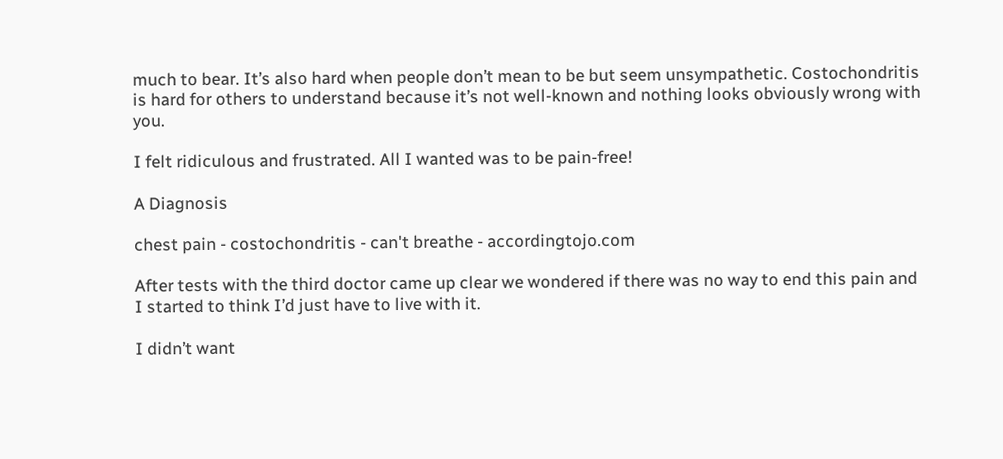much to bear. It’s also hard when people don’t mean to be but seem unsympathetic. Costochondritis is hard for others to understand because it’s not well-known and nothing looks obviously wrong with you.

I felt ridiculous and frustrated. All I wanted was to be pain-free!

A Diagnosis

chest pain - costochondritis - can't breathe - accordingtojo.com

After tests with the third doctor came up clear we wondered if there was no way to end this pain and I started to think I’d just have to live with it.

I didn’t want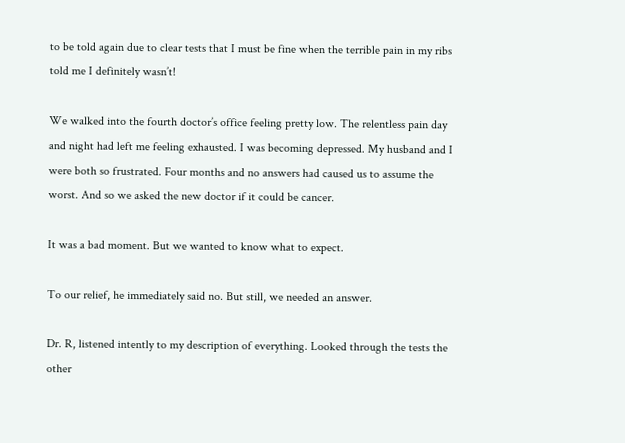to be told again due to clear tests that I must be fine when the terrible pain in my ribs told me I definitely wasn’t!

We walked into the fourth doctor’s office feeling pretty low. The relentless pain day and night had left me feeling exhausted. I was becoming depressed. My husband and I were both so frustrated. Four months and no answers had caused us to assume the worst. And so we asked the new doctor if it could be cancer.

It was a bad moment. But we wanted to know what to expect.

To our relief, he immediately said no. But still, we needed an answer.

Dr. R, listened intently to my description of everything. Looked through the tests the other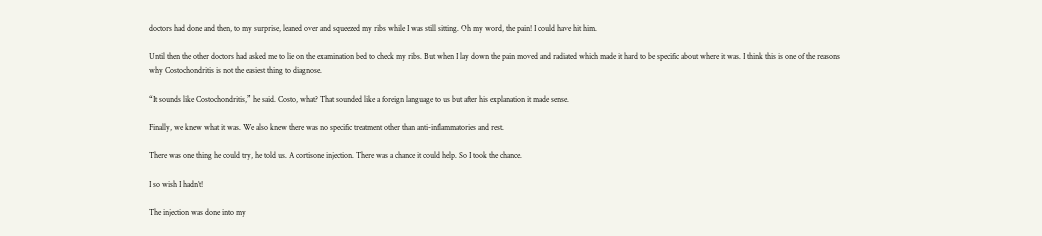doctors had done and then, to my surprise, leaned over and squeezed my ribs while I was still sitting. Oh my word, the pain! I could have hit him.

Until then the other doctors had asked me to lie on the examination bed to check my ribs. But when I lay down the pain moved and radiated which made it hard to be specific about where it was. I think this is one of the reasons why Costochondritis is not the easiest thing to diagnose.

“It sounds like Costochondritis,” he said. Costo, what? That sounded like a foreign language to us but after his explanation it made sense.

Finally, we knew what it was. We also knew there was no specific treatment other than anti-inflammatories and rest.

There was one thing he could try, he told us. A cortisone injection. There was a chance it could help. So I took the chance.

I so wish I hadn’t!

The injection was done into my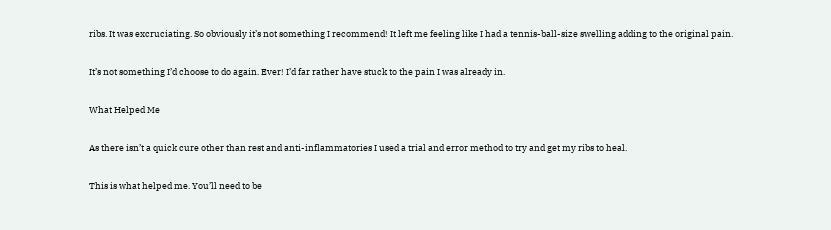ribs. It was excruciating. So obviously it’s not something I recommend! It left me feeling like I had a tennis-ball-size swelling adding to the original pain.

It’s not something I’d choose to do again. Ever! I’d far rather have stuck to the pain I was already in.

What Helped Me

As there isn’t a quick cure other than rest and anti-inflammatories I used a trial and error method to try and get my ribs to heal.

This is what helped me. You’ll need to be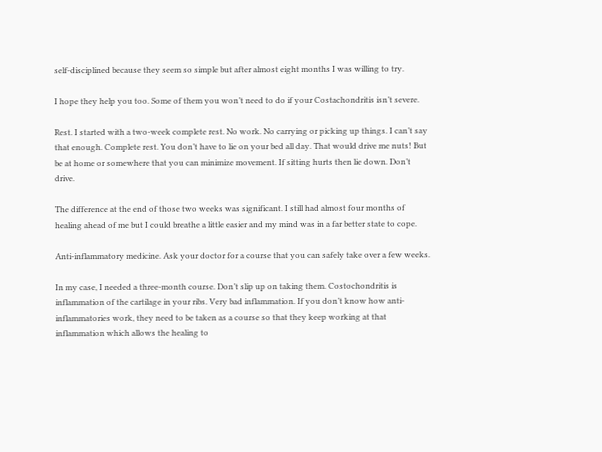self-disciplined because they seem so simple but after almost eight months I was willing to try.

I hope they help you too. Some of them you won’t need to do if your Costachondritis isn’t severe.

Rest. I started with a two-week complete rest. No work. No carrying or picking up things. I can’t say that enough. Complete rest. You don’t have to lie on your bed all day. That would drive me nuts! But be at home or somewhere that you can minimize movement. If sitting hurts then lie down. Don’t drive.

The difference at the end of those two weeks was significant. I still had almost four months of healing ahead of me but I could breathe a little easier and my mind was in a far better state to cope.

Anti-inflammatory medicine. Ask your doctor for a course that you can safely take over a few weeks.

In my case, I needed a three-month course. Don’t slip up on taking them. Costochondritis is inflammation of the cartilage in your ribs. Very bad inflammation. If you don’t know how anti-inflammatories work, they need to be taken as a course so that they keep working at that inflammation which allows the healing to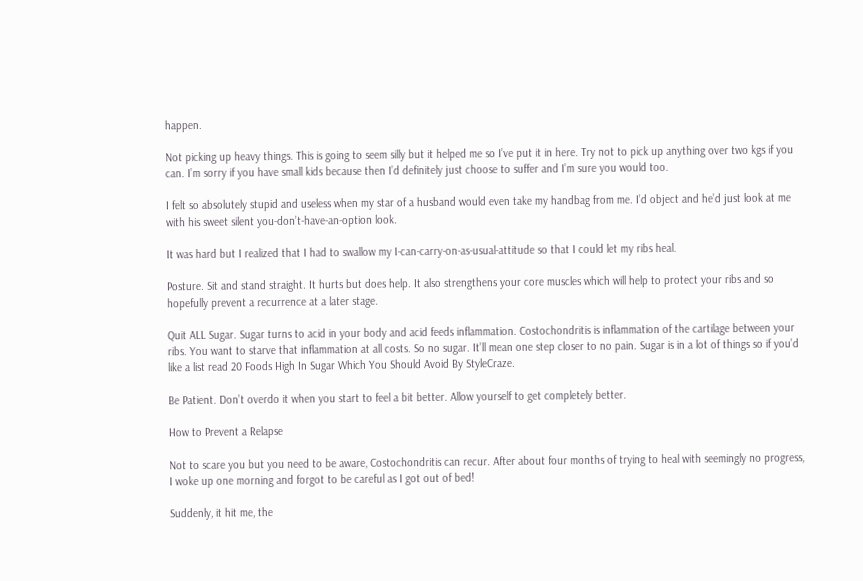happen.

Not picking up heavy things. This is going to seem silly but it helped me so I’ve put it in here. Try not to pick up anything over two kgs if you can. I’m sorry if you have small kids because then I’d definitely just choose to suffer and I’m sure you would too.

I felt so absolutely stupid and useless when my star of a husband would even take my handbag from me. I’d object and he’d just look at me with his sweet silent you-don’t-have-an-option look.

It was hard but I realized that I had to swallow my I-can-carry-on-as-usual-attitude so that I could let my ribs heal.

Posture. Sit and stand straight. It hurts but does help. It also strengthens your core muscles which will help to protect your ribs and so hopefully prevent a recurrence at a later stage.

Quit ALL Sugar. Sugar turns to acid in your body and acid feeds inflammation. Costochondritis is inflammation of the cartilage between your ribs. You want to starve that inflammation at all costs. So no sugar. It’ll mean one step closer to no pain. Sugar is in a lot of things so if you’d like a list read 20 Foods High In Sugar Which You Should Avoid By StyleCraze.

Be Patient. Don’t overdo it when you start to feel a bit better. Allow yourself to get completely better.

How to Prevent a Relapse

Not to scare you but you need to be aware, Costochondritis can recur. After about four months of trying to heal with seemingly no progress, I woke up one morning and forgot to be careful as I got out of bed!

Suddenly, it hit me, the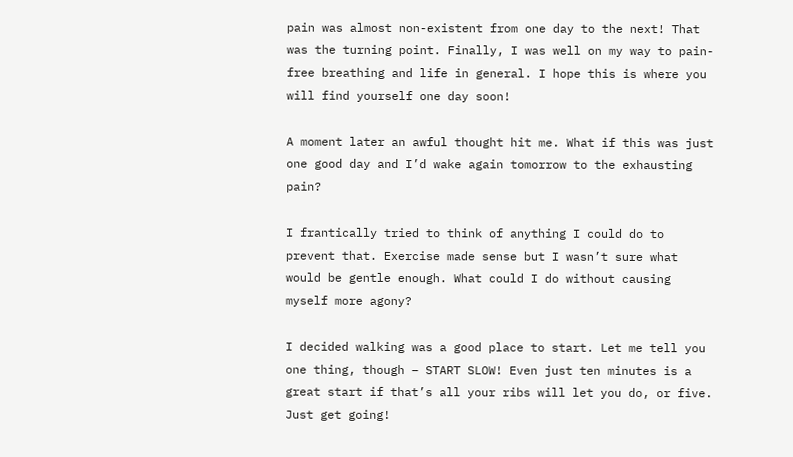pain was almost non-existent from one day to the next! That was the turning point. Finally, I was well on my way to pain-free breathing and life in general. I hope this is where you will find yourself one day soon!

A moment later an awful thought hit me. What if this was just one good day and I’d wake again tomorrow to the exhausting pain?

I frantically tried to think of anything I could do to prevent that. Exercise made sense but I wasn’t sure what would be gentle enough. What could I do without causing myself more agony?

I decided walking was a good place to start. Let me tell you one thing, though – START SLOW! Even just ten minutes is a great start if that’s all your ribs will let you do, or five. Just get going!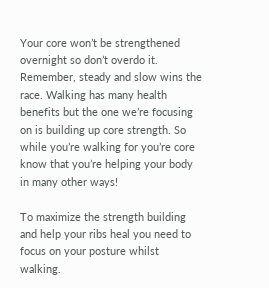Your core won’t be strengthened overnight so don’t overdo it. Remember, steady and slow wins the race. Walking has many health benefits but the one we’re focusing on is building up core strength. So while you’re walking for you’re core know that you’re helping your body in many other ways!

To maximize the strength building and help your ribs heal you need to focus on your posture whilst walking.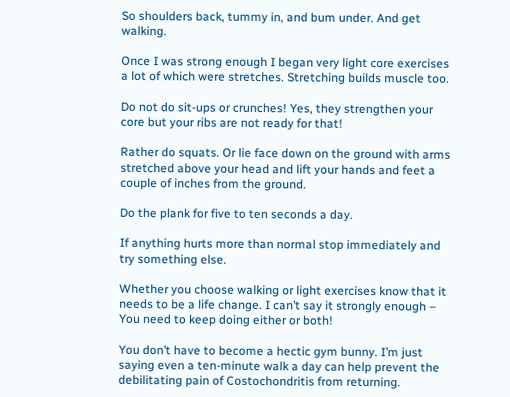So shoulders back, tummy in, and bum under. And get walking.

Once I was strong enough I began very light core exercises a lot of which were stretches. Stretching builds muscle too.

Do not do sit-ups or crunches! Yes, they strengthen your core but your ribs are not ready for that!

Rather do squats. Or lie face down on the ground with arms stretched above your head and lift your hands and feet a couple of inches from the ground.

Do the plank for five to ten seconds a day.

If anything hurts more than normal stop immediately and try something else.

Whether you choose walking or light exercises know that it needs to be a life change. I can’t say it strongly enough – You need to keep doing either or both!

You don’t have to become a hectic gym bunny. I’m just saying even a ten-minute walk a day can help prevent the debilitating pain of Costochondritis from returning.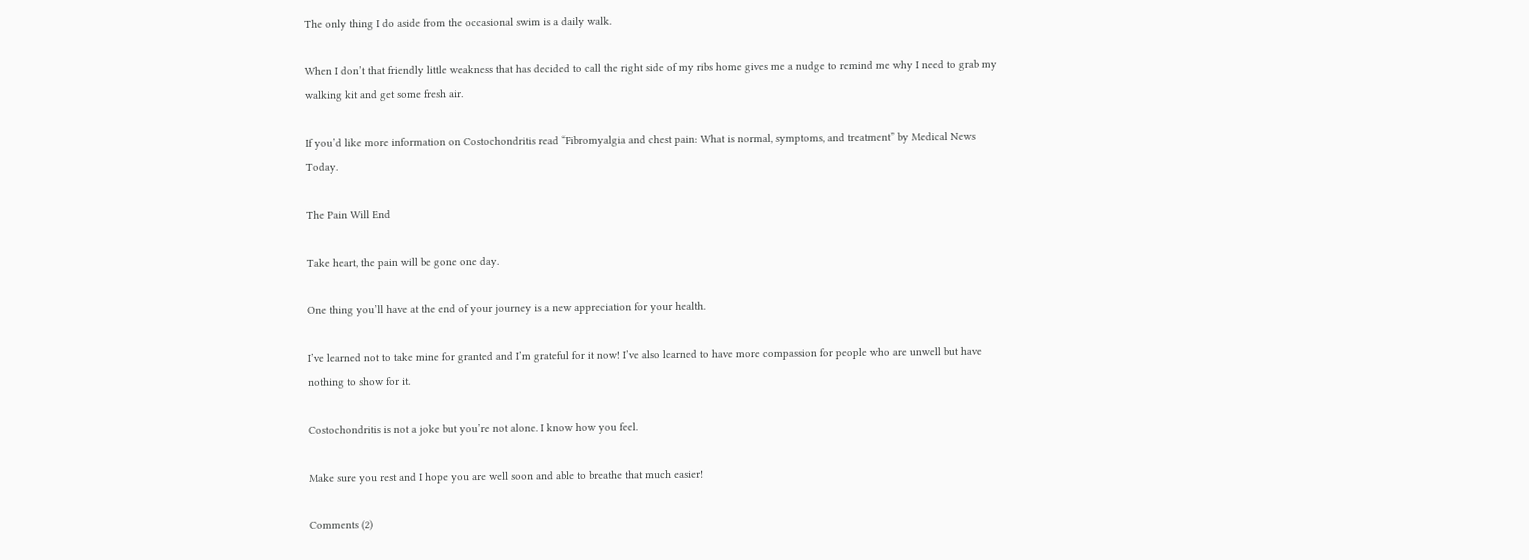The only thing I do aside from the occasional swim is a daily walk.

When I don’t that friendly little weakness that has decided to call the right side of my ribs home gives me a nudge to remind me why I need to grab my walking kit and get some fresh air.

If you’d like more information on Costochondritis read “Fibromyalgia and chest pain: What is normal, symptoms, and treatment” by Medical News Today.

The Pain Will End

Take heart, the pain will be gone one day.

One thing you’ll have at the end of your journey is a new appreciation for your health.

I’ve learned not to take mine for granted and I’m grateful for it now! I’ve also learned to have more compassion for people who are unwell but have nothing to show for it.

Costochondritis is not a joke but you’re not alone. I know how you feel.

Make sure you rest and I hope you are well soon and able to breathe that much easier!

Comments (2)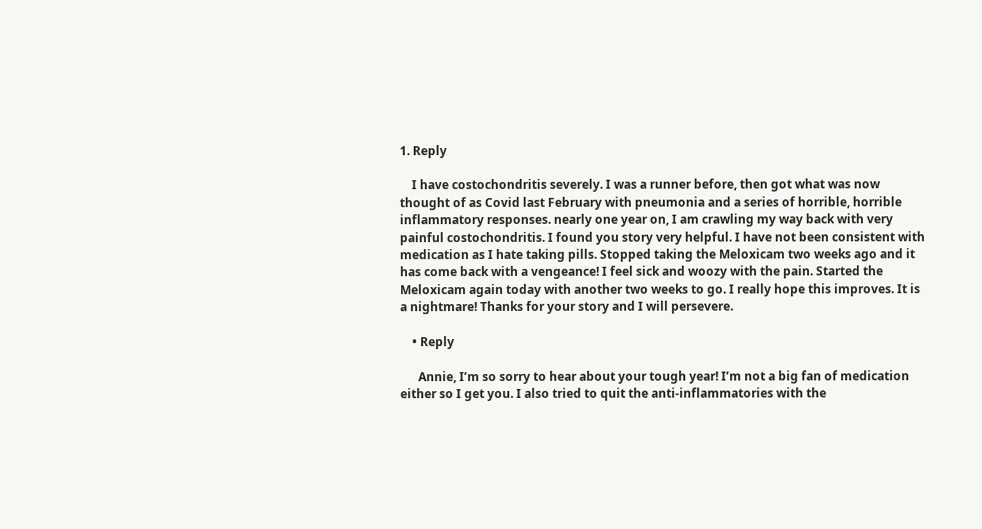1. Reply

    I have costochondritis severely. I was a runner before, then got what was now thought of as Covid last February with pneumonia and a series of horrible, horrible inflammatory responses. nearly one year on, I am crawling my way back with very painful costochondritis. I found you story very helpful. I have not been consistent with medication as I hate taking pills. Stopped taking the Meloxicam two weeks ago and it has come back with a vengeance! I feel sick and woozy with the pain. Started the Meloxicam again today with another two weeks to go. I really hope this improves. It is a nightmare! Thanks for your story and I will persevere.

    • Reply

      Annie, I’m so sorry to hear about your tough year! I’m not a big fan of medication either so I get you. I also tried to quit the anti-inflammatories with the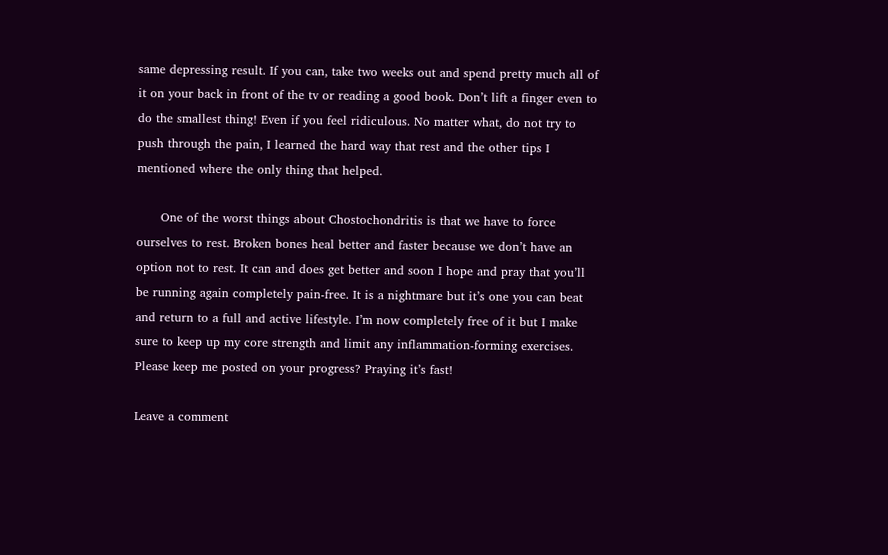same depressing result. If you can, take two weeks out and spend pretty much all of it on your back in front of the tv or reading a good book. Don’t lift a finger even to do the smallest thing! Even if you feel ridiculous. No matter what, do not try to push through the pain, I learned the hard way that rest and the other tips I mentioned where the only thing that helped.

      One of the worst things about Chostochondritis is that we have to force ourselves to rest. Broken bones heal better and faster because we don’t have an option not to rest. It can and does get better and soon I hope and pray that you’ll be running again completely pain-free. It is a nightmare but it’s one you can beat and return to a full and active lifestyle. I’m now completely free of it but I make sure to keep up my core strength and limit any inflammation-forming exercises. Please keep me posted on your progress? Praying it’s fast!

Leave a comment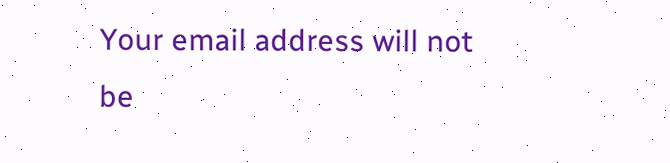Your email address will not be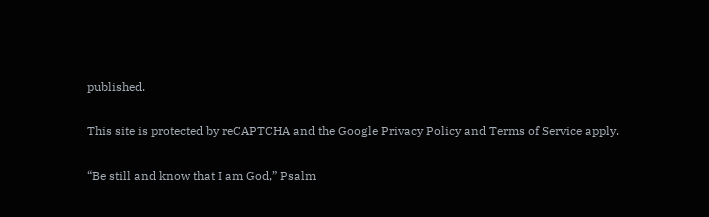published.

This site is protected by reCAPTCHA and the Google Privacy Policy and Terms of Service apply.

“Be still and know that I am God,” Psalm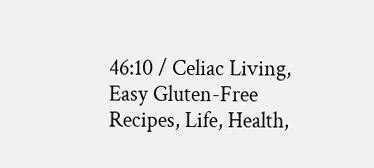46:10 / Celiac Living, Easy Gluten-Free Recipes, Life, Health,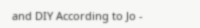and DIY According to Jo -